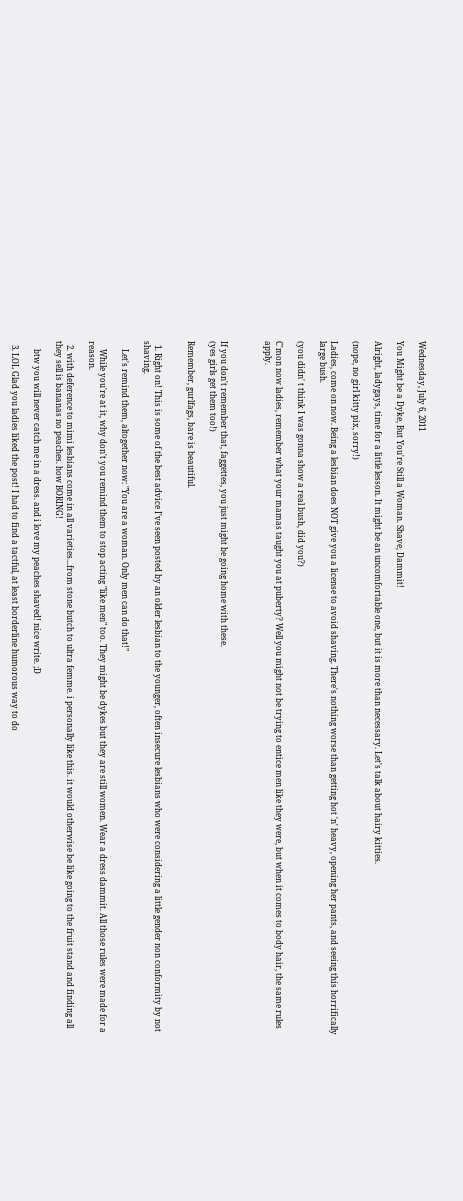Wednesday, July 6, 2011

You Might be a Dyke, But You're Still a Woman. Shave, Dammit!

Alright, ladygays, time for a little lesson. It might be an uncomfortable one, but it is more than necessary. Let's talk about hairy kitties.

(nope, no girl kitty pix, sorry!)

Ladies, come on now. Being a lesbian does NOT give you a license to avoid shaving. There's nothing worse than getting hot 'n' heavy, opening her pants, and seeing this horrifically large bush.

(you didn' t think I was gonna show a real bush, did you?)

C'mon now ladies, remember what your mamas taught you at puberty? Well you might not be trying to entice men like they were, but when it comes to body hair, the same rules apply.



If you don't remember that, faggettes, you just might be going home with these.
(yes girls get them too!)

Remember, gurlfags, bare is beautiful.


  1. Right on! This is some of the best advice I've seen posted by an older lesbian to the younger, often insecure lesbians who were considering a little gender non conformity by not shaving.

    Let's remind them, altogether now: "You are a woman. Only men can do that!"

    While you're at it, why don't you remind them to stop acting "like men" too. They might be dykes but they are still women. Wear a dress dammit. All those rules were made for a reason.

  2. with deference to mimi lesbians come in all varieties...from stone butch to ultra femme. i personally like this. it would otherwise be like going to the fruit stand and finding all they sell is bananas no peaches. how BORING!

    btw you will never catch me in a dress. and i love my peaches shaved! nice write. ;D

  3. LOL Glad you ladies liked the post! I had to find a tactful, at least borderline humorous way to do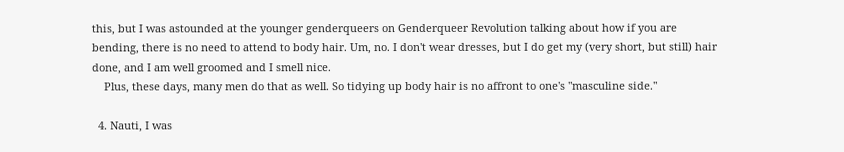this, but I was astounded at the younger genderqueers on Genderqueer Revolution talking about how if you are bending, there is no need to attend to body hair. Um, no. I don't wear dresses, but I do get my (very short, but still) hair done, and I am well groomed and I smell nice.
    Plus, these days, many men do that as well. So tidying up body hair is no affront to one's "masculine side."

  4. Nauti, I was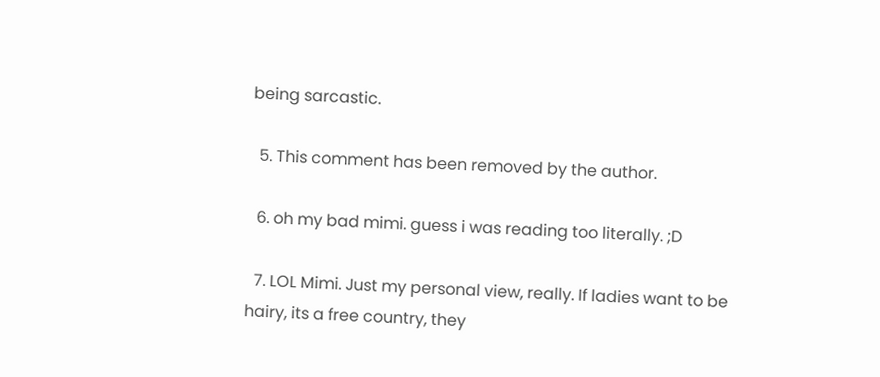being sarcastic.

  5. This comment has been removed by the author.

  6. oh my bad mimi. guess i was reading too literally. ;D

  7. LOL Mimi. Just my personal view, really. If ladies want to be hairy, its a free country, they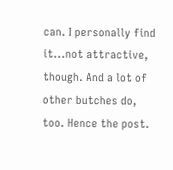can. I personally find it...not attractive, though. And a lot of other butches do, too. Hence the post.